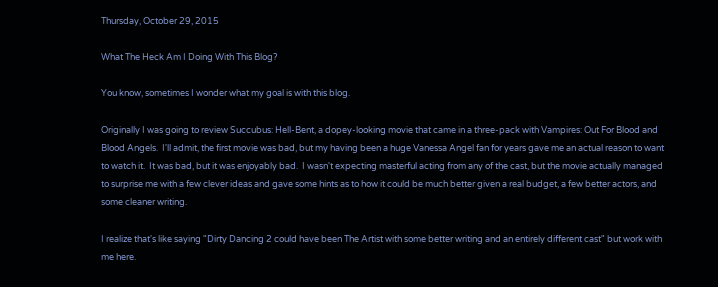Thursday, October 29, 2015

What The Heck Am I Doing With This Blog?

You know, sometimes I wonder what my goal is with this blog.

Originally I was going to review Succubus: Hell-Bent, a dopey-looking movie that came in a three-pack with Vampires: Out For Blood and Blood Angels.  I'll admit, the first movie was bad, but my having been a huge Vanessa Angel fan for years gave me an actual reason to want to watch it.  It was bad, but it was enjoyably bad.  I wasn't expecting masterful acting from any of the cast, but the movie actually managed to surprise me with a few clever ideas and gave some hints as to how it could be much better given a real budget, a few better actors, and some cleaner writing.

I realize that's like saying "Dirty Dancing 2 could have been The Artist with some better writing and an entirely different cast" but work with me here.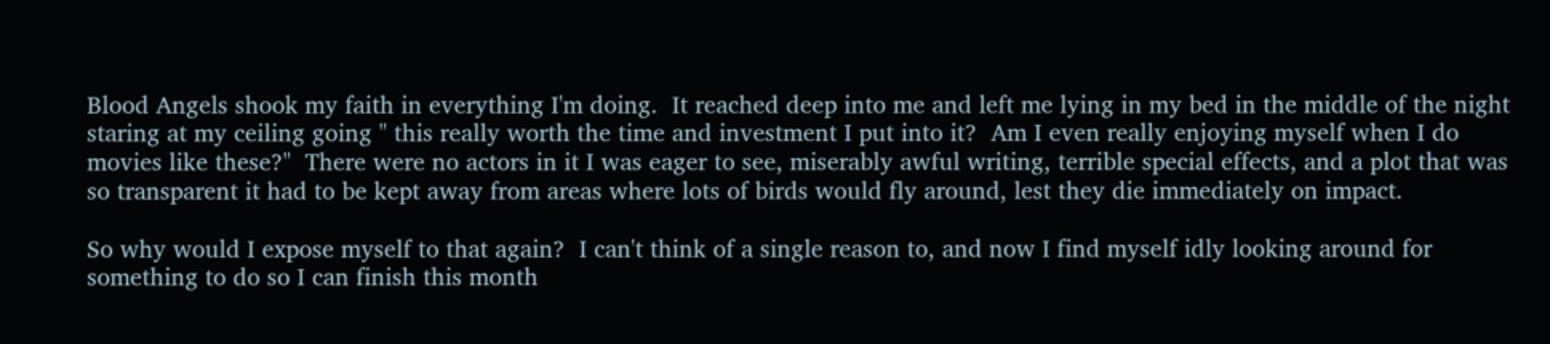Blood Angels shook my faith in everything I'm doing.  It reached deep into me and left me lying in my bed in the middle of the night staring at my ceiling going " this really worth the time and investment I put into it?  Am I even really enjoying myself when I do movies like these?"  There were no actors in it I was eager to see, miserably awful writing, terrible special effects, and a plot that was so transparent it had to be kept away from areas where lots of birds would fly around, lest they die immediately on impact.

So why would I expose myself to that again?  I can't think of a single reason to, and now I find myself idly looking around for something to do so I can finish this month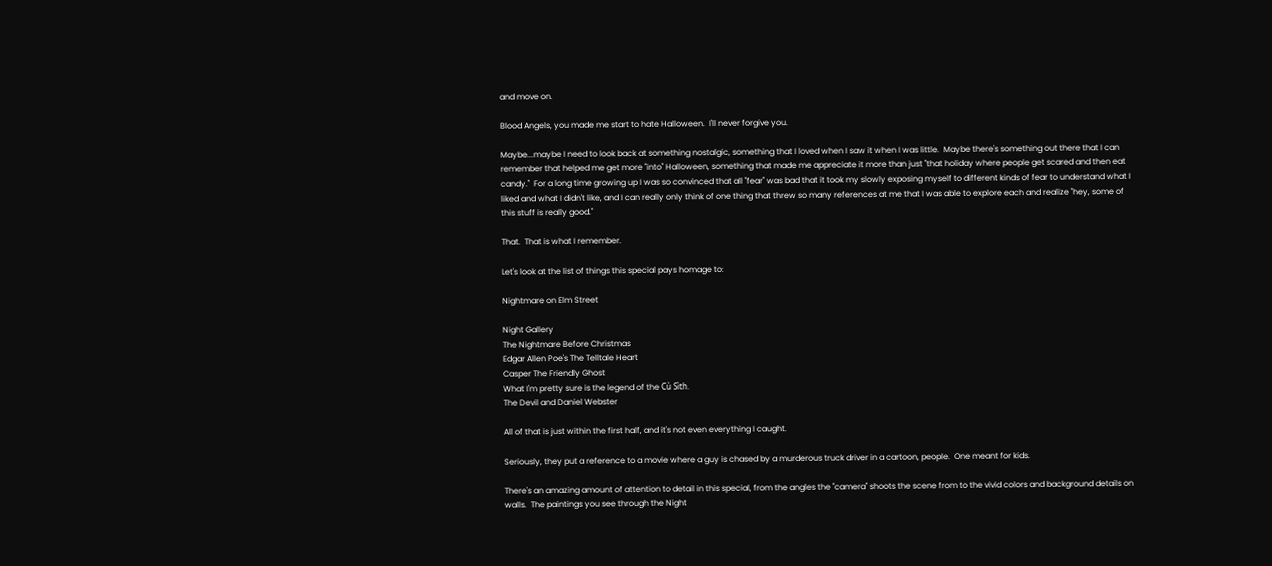and move on.

Blood Angels, you made me start to hate Halloween.  I'll never forgive you.

Maybe...maybe I need to look back at something nostalgic, something that I loved when I saw it when I was little.  Maybe there's something out there that I can remember that helped me get more "into" Halloween, something that made me appreciate it more than just "that holiday where people get scared and then eat candy."  For a long time growing up I was so convinced that all "fear" was bad that it took my slowly exposing myself to different kinds of fear to understand what I liked and what I didn't like, and I can really only think of one thing that threw so many references at me that I was able to explore each and realize "hey, some of this stuff is really good."

That.  That is what I remember.

Let's look at the list of things this special pays homage to:

Nightmare on Elm Street

Night Gallery
The Nightmare Before Christmas
Edgar Allen Poe's The Telltale Heart
Casper The Friendly Ghost
What I'm pretty sure is the legend of the Cù Sìth.
The Devil and Daniel Webster

All of that is just within the first half, and it's not even everything I caught.

Seriously, they put a reference to a movie where a guy is chased by a murderous truck driver in a cartoon, people.  One meant for kids.

There's an amazing amount of attention to detail in this special, from the angles the "camera" shoots the scene from to the vivid colors and background details on walls.  The paintings you see through the Night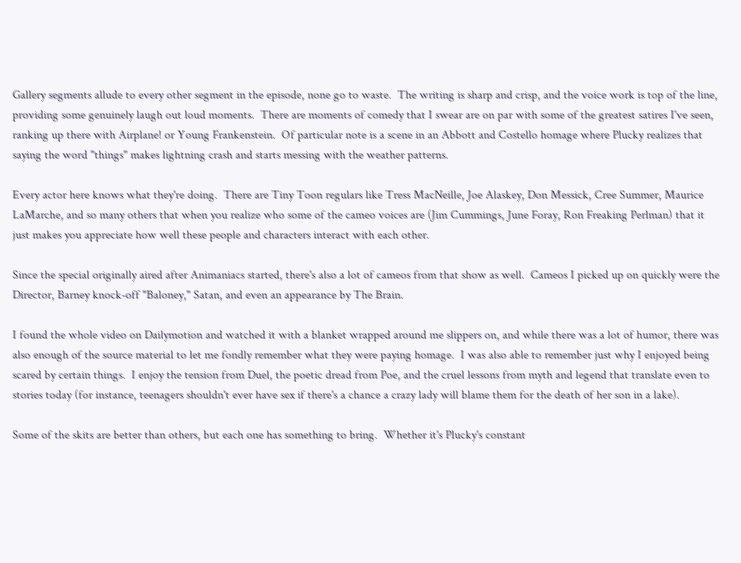Gallery segments allude to every other segment in the episode, none go to waste.  The writing is sharp and crisp, and the voice work is top of the line, providing some genuinely laugh out loud moments.  There are moments of comedy that I swear are on par with some of the greatest satires I've seen, ranking up there with Airplane! or Young Frankenstein.  Of particular note is a scene in an Abbott and Costello homage where Plucky realizes that saying the word "things" makes lightning crash and starts messing with the weather patterns.

Every actor here knows what they're doing.  There are Tiny Toon regulars like Tress MacNeille, Joe Alaskey, Don Messick, Cree Summer, Maurice LaMarche, and so many others that when you realize who some of the cameo voices are (Jim Cummings, June Foray, Ron Freaking Perlman) that it just makes you appreciate how well these people and characters interact with each other.

Since the special originally aired after Animaniacs started, there's also a lot of cameos from that show as well.  Cameos I picked up on quickly were the Director, Barney knock-off "Baloney," Satan, and even an appearance by The Brain.

I found the whole video on Dailymotion and watched it with a blanket wrapped around me slippers on, and while there was a lot of humor, there was also enough of the source material to let me fondly remember what they were paying homage.  I was also able to remember just why I enjoyed being scared by certain things.  I enjoy the tension from Duel, the poetic dread from Poe, and the cruel lessons from myth and legend that translate even to stories today (for instance, teenagers shouldn't ever have sex if there's a chance a crazy lady will blame them for the death of her son in a lake).

Some of the skits are better than others, but each one has something to bring.  Whether it's Plucky's constant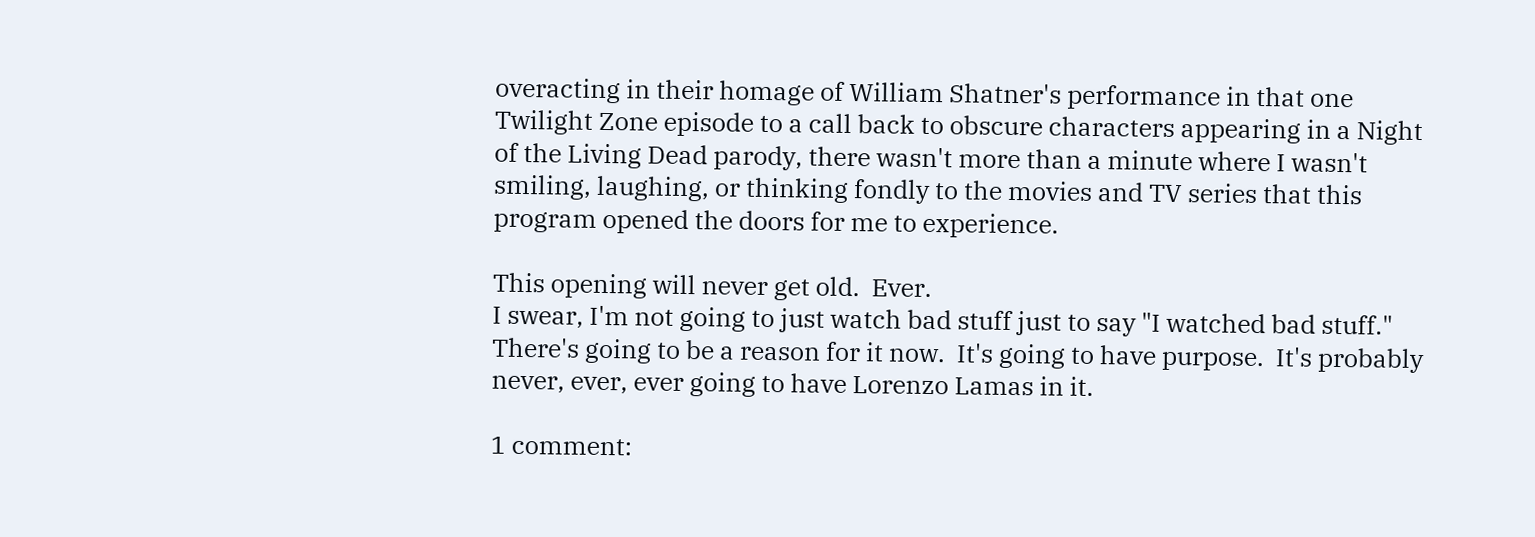overacting in their homage of William Shatner's performance in that one Twilight Zone episode to a call back to obscure characters appearing in a Night of the Living Dead parody, there wasn't more than a minute where I wasn't smiling, laughing, or thinking fondly to the movies and TV series that this program opened the doors for me to experience.

This opening will never get old.  Ever.
I swear, I'm not going to just watch bad stuff just to say "I watched bad stuff."  There's going to be a reason for it now.  It's going to have purpose.  It's probably never, ever, ever going to have Lorenzo Lamas in it.

1 comment: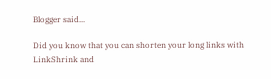Blogger said...

Did you know that you can shorten your long links with LinkShrink and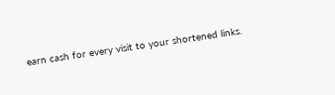earn cash for every visit to your shortened links.